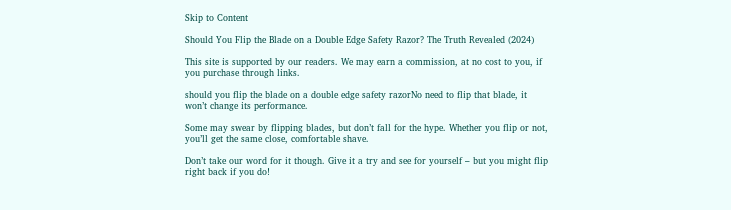Skip to Content

Should You Flip the Blade on a Double Edge Safety Razor? The Truth Revealed (2024)

This site is supported by our readers. We may earn a commission, at no cost to you, if you purchase through links.

should you flip the blade on a double edge safety razorNo need to flip that blade, it won’t change its performance.

Some may swear by flipping blades, but don’t fall for the hype. Whether you flip or not, you’ll get the same close, comfortable shave.

Don’t take our word for it though. Give it a try and see for yourself – but you might flip right back if you do!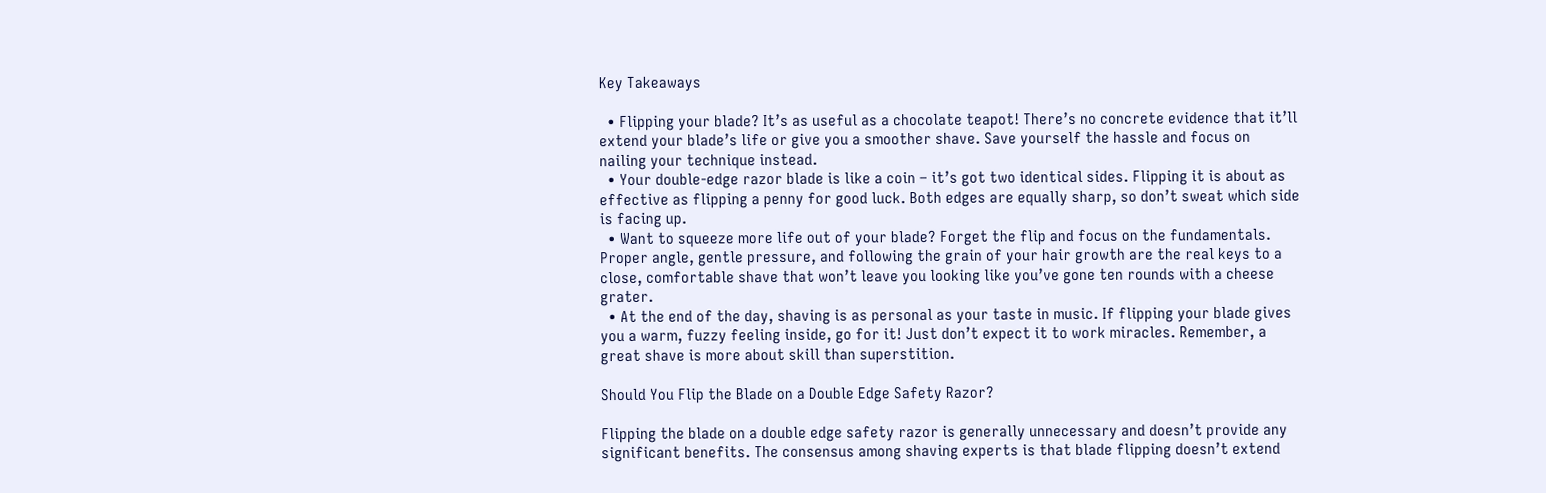Key Takeaways

  • Flipping your blade? It’s as useful as a chocolate teapot! There’s no concrete evidence that it’ll extend your blade’s life or give you a smoother shave. Save yourself the hassle and focus on nailing your technique instead.
  • Your double-edge razor blade is like a coin – it’s got two identical sides. Flipping it is about as effective as flipping a penny for good luck. Both edges are equally sharp, so don’t sweat which side is facing up.
  • Want to squeeze more life out of your blade? Forget the flip and focus on the fundamentals. Proper angle, gentle pressure, and following the grain of your hair growth are the real keys to a close, comfortable shave that won’t leave you looking like you’ve gone ten rounds with a cheese grater.
  • At the end of the day, shaving is as personal as your taste in music. If flipping your blade gives you a warm, fuzzy feeling inside, go for it! Just don’t expect it to work miracles. Remember, a great shave is more about skill than superstition.

Should You Flip the Blade on a Double Edge Safety Razor?

Flipping the blade on a double edge safety razor is generally unnecessary and doesn’t provide any significant benefits. The consensus among shaving experts is that blade flipping doesn’t extend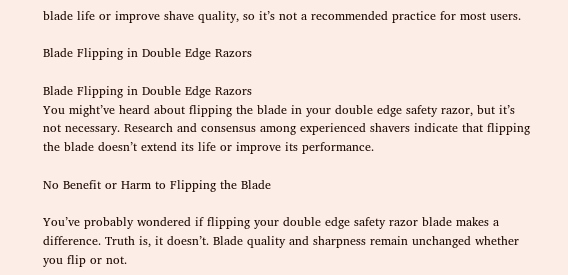blade life or improve shave quality, so it’s not a recommended practice for most users.

Blade Flipping in Double Edge Razors

Blade Flipping in Double Edge Razors
You might’ve heard about flipping the blade in your double edge safety razor, but it’s not necessary. Research and consensus among experienced shavers indicate that flipping the blade doesn’t extend its life or improve its performance.

No Benefit or Harm to Flipping the Blade

You’ve probably wondered if flipping your double edge safety razor blade makes a difference. Truth is, it doesn’t. Blade quality and sharpness remain unchanged whether you flip or not.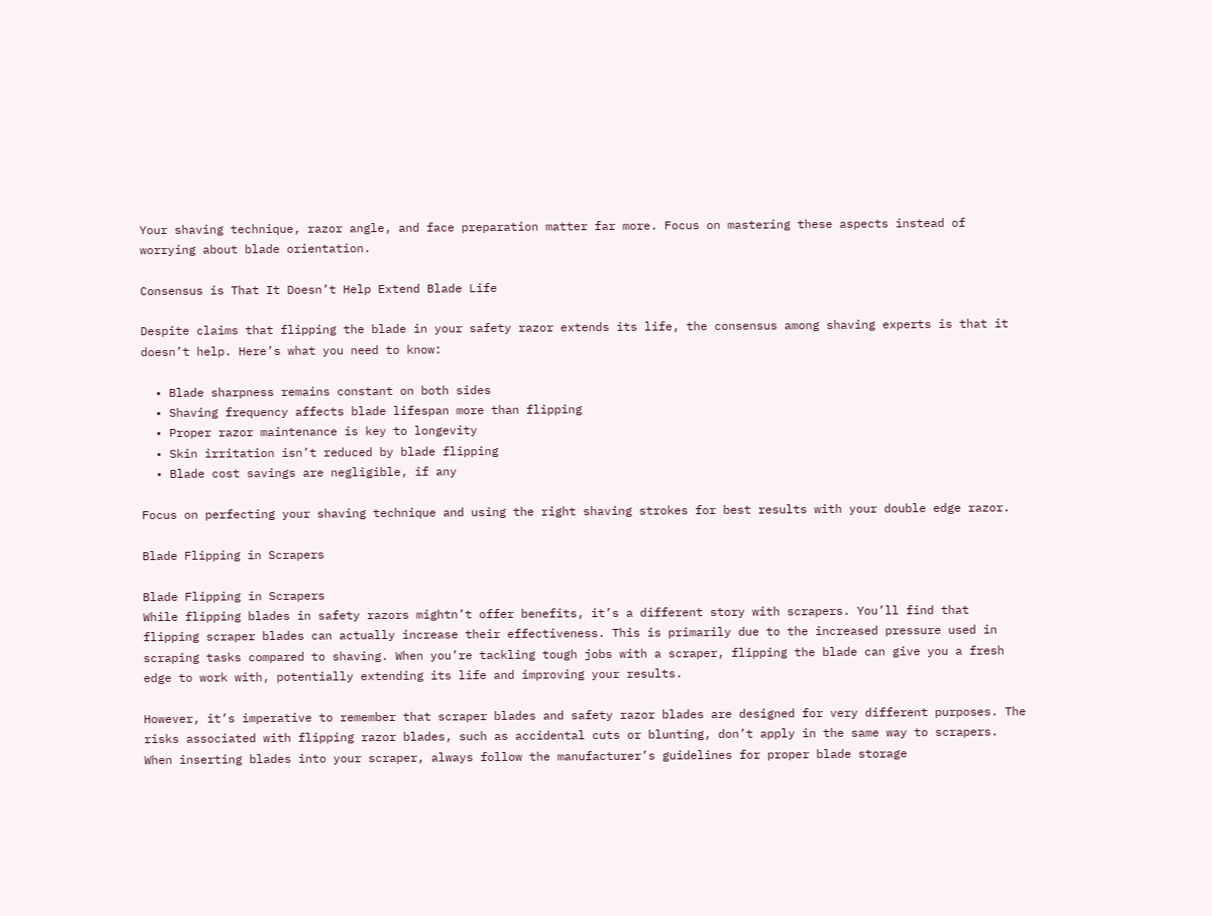Your shaving technique, razor angle, and face preparation matter far more. Focus on mastering these aspects instead of worrying about blade orientation.

Consensus is That It Doesn’t Help Extend Blade Life

Despite claims that flipping the blade in your safety razor extends its life, the consensus among shaving experts is that it doesn’t help. Here’s what you need to know:

  • Blade sharpness remains constant on both sides
  • Shaving frequency affects blade lifespan more than flipping
  • Proper razor maintenance is key to longevity
  • Skin irritation isn’t reduced by blade flipping
  • Blade cost savings are negligible, if any

Focus on perfecting your shaving technique and using the right shaving strokes for best results with your double edge razor.

Blade Flipping in Scrapers

Blade Flipping in Scrapers
While flipping blades in safety razors mightn’t offer benefits, it’s a different story with scrapers. You’ll find that flipping scraper blades can actually increase their effectiveness. This is primarily due to the increased pressure used in scraping tasks compared to shaving. When you’re tackling tough jobs with a scraper, flipping the blade can give you a fresh edge to work with, potentially extending its life and improving your results.

However, it’s imperative to remember that scraper blades and safety razor blades are designed for very different purposes. The risks associated with flipping razor blades, such as accidental cuts or blunting, don’t apply in the same way to scrapers. When inserting blades into your scraper, always follow the manufacturer’s guidelines for proper blade storage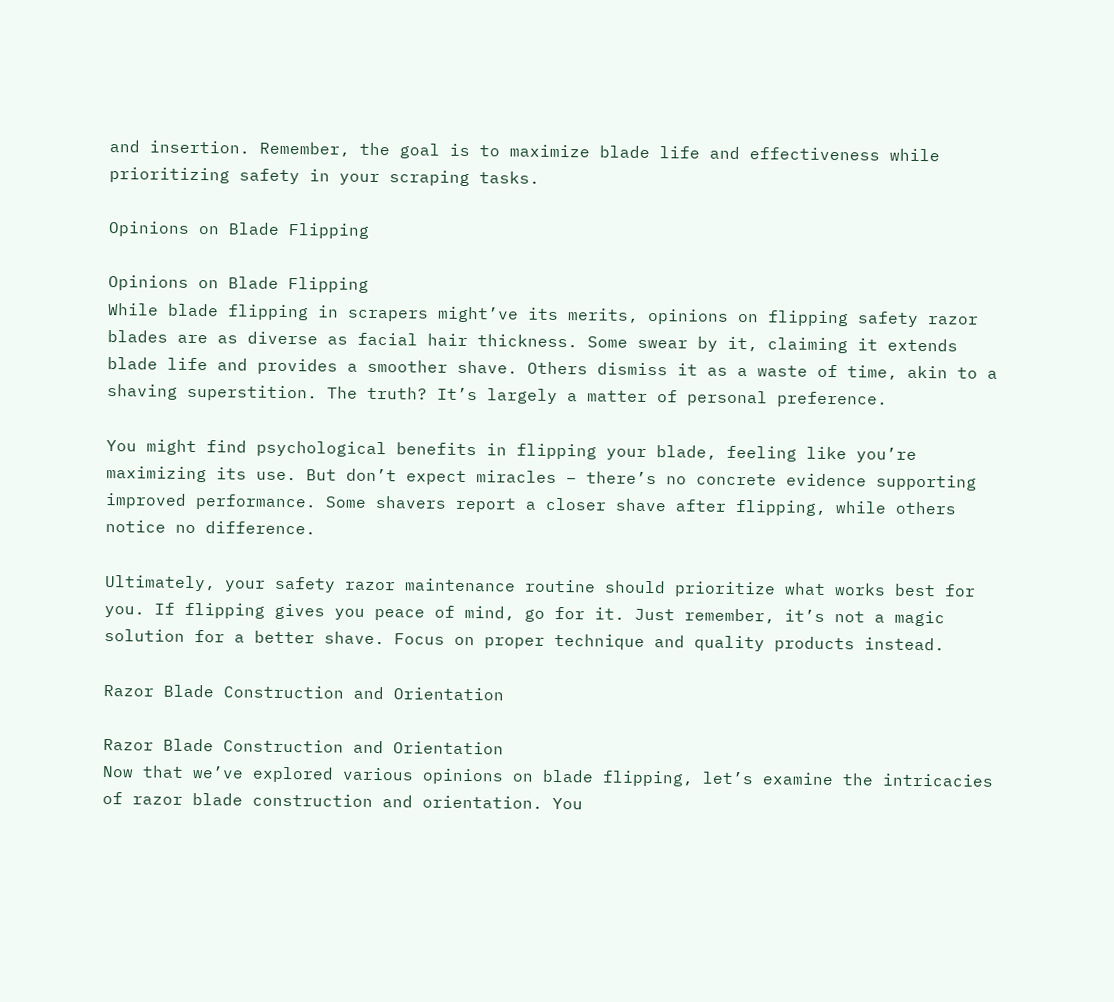and insertion. Remember, the goal is to maximize blade life and effectiveness while prioritizing safety in your scraping tasks.

Opinions on Blade Flipping

Opinions on Blade Flipping
While blade flipping in scrapers might’ve its merits, opinions on flipping safety razor blades are as diverse as facial hair thickness. Some swear by it, claiming it extends blade life and provides a smoother shave. Others dismiss it as a waste of time, akin to a shaving superstition. The truth? It’s largely a matter of personal preference.

You might find psychological benefits in flipping your blade, feeling like you’re maximizing its use. But don’t expect miracles – there’s no concrete evidence supporting improved performance. Some shavers report a closer shave after flipping, while others notice no difference.

Ultimately, your safety razor maintenance routine should prioritize what works best for you. If flipping gives you peace of mind, go for it. Just remember, it’s not a magic solution for a better shave. Focus on proper technique and quality products instead.

Razor Blade Construction and Orientation

Razor Blade Construction and Orientation
Now that we’ve explored various opinions on blade flipping, let’s examine the intricacies of razor blade construction and orientation. You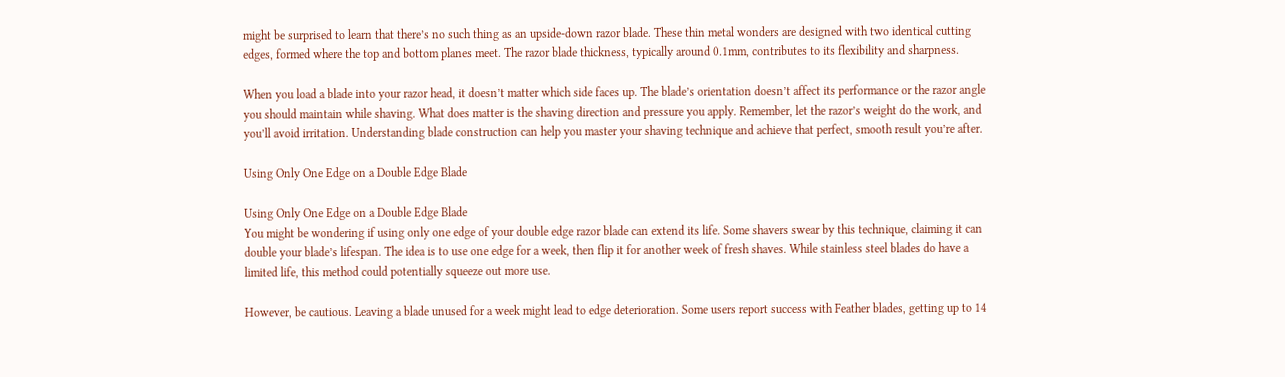might be surprised to learn that there’s no such thing as an upside-down razor blade. These thin metal wonders are designed with two identical cutting edges, formed where the top and bottom planes meet. The razor blade thickness, typically around 0.1mm, contributes to its flexibility and sharpness.

When you load a blade into your razor head, it doesn’t matter which side faces up. The blade’s orientation doesn’t affect its performance or the razor angle you should maintain while shaving. What does matter is the shaving direction and pressure you apply. Remember, let the razor’s weight do the work, and you’ll avoid irritation. Understanding blade construction can help you master your shaving technique and achieve that perfect, smooth result you’re after.

Using Only One Edge on a Double Edge Blade

Using Only One Edge on a Double Edge Blade
You might be wondering if using only one edge of your double edge razor blade can extend its life. Some shavers swear by this technique, claiming it can double your blade’s lifespan. The idea is to use one edge for a week, then flip it for another week of fresh shaves. While stainless steel blades do have a limited life, this method could potentially squeeze out more use.

However, be cautious. Leaving a blade unused for a week might lead to edge deterioration. Some users report success with Feather blades, getting up to 14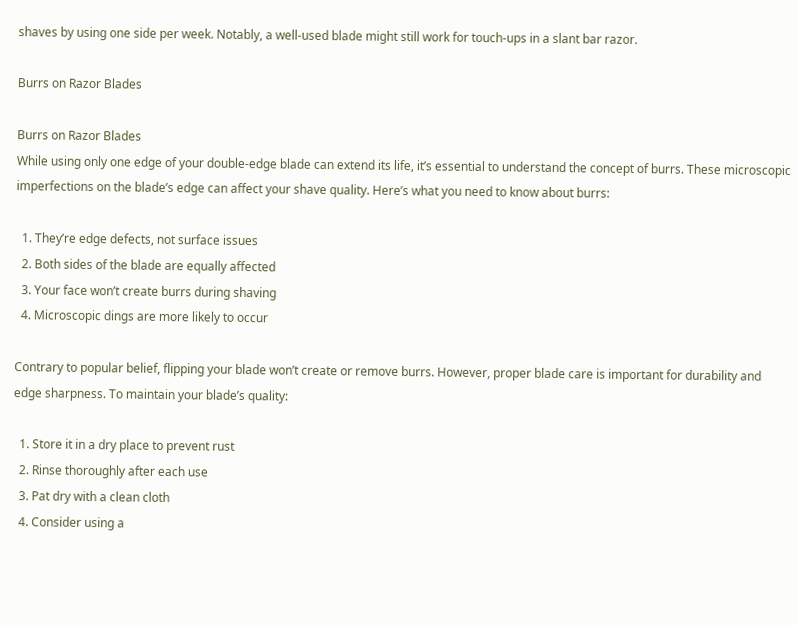shaves by using one side per week. Notably, a well-used blade might still work for touch-ups in a slant bar razor.

Burrs on Razor Blades

Burrs on Razor Blades
While using only one edge of your double-edge blade can extend its life, it’s essential to understand the concept of burrs. These microscopic imperfections on the blade’s edge can affect your shave quality. Here’s what you need to know about burrs:

  1. They’re edge defects, not surface issues
  2. Both sides of the blade are equally affected
  3. Your face won’t create burrs during shaving
  4. Microscopic dings are more likely to occur

Contrary to popular belief, flipping your blade won’t create or remove burrs. However, proper blade care is important for durability and edge sharpness. To maintain your blade’s quality:

  1. Store it in a dry place to prevent rust
  2. Rinse thoroughly after each use
  3. Pat dry with a clean cloth
  4. Consider using a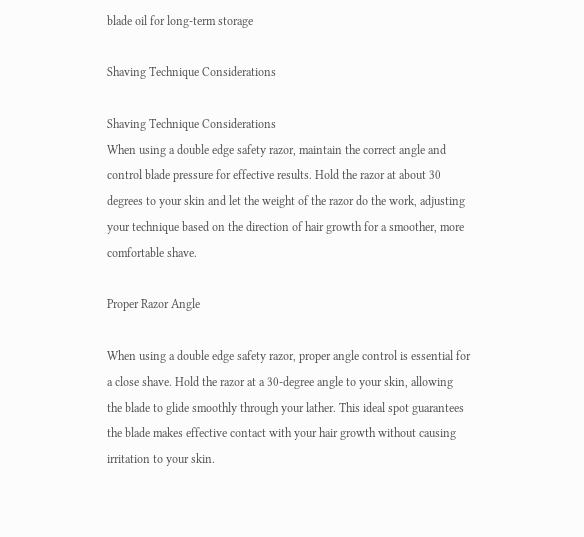blade oil for long-term storage

Shaving Technique Considerations

Shaving Technique Considerations
When using a double edge safety razor, maintain the correct angle and control blade pressure for effective results. Hold the razor at about 30 degrees to your skin and let the weight of the razor do the work, adjusting your technique based on the direction of hair growth for a smoother, more comfortable shave.

Proper Razor Angle

When using a double edge safety razor, proper angle control is essential for a close shave. Hold the razor at a 30-degree angle to your skin, allowing the blade to glide smoothly through your lather. This ideal spot guarantees the blade makes effective contact with your hair growth without causing irritation to your skin.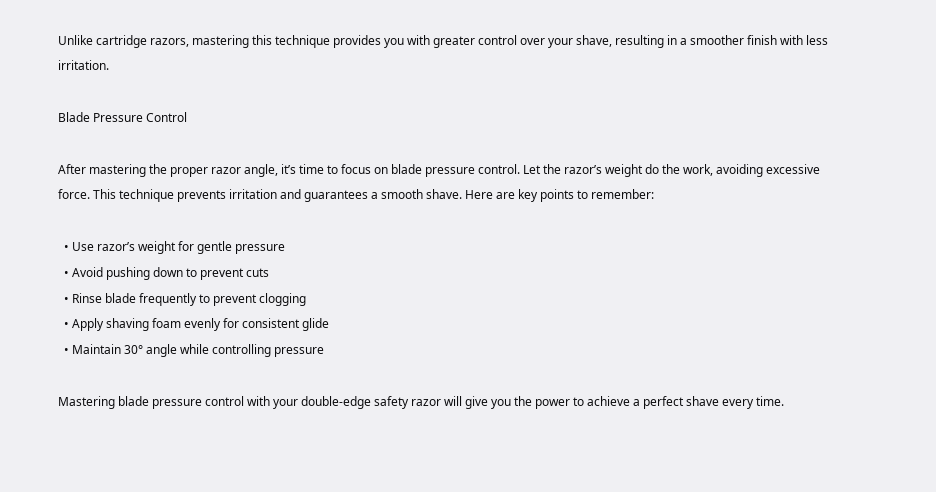Unlike cartridge razors, mastering this technique provides you with greater control over your shave, resulting in a smoother finish with less irritation.

Blade Pressure Control

After mastering the proper razor angle, it’s time to focus on blade pressure control. Let the razor’s weight do the work, avoiding excessive force. This technique prevents irritation and guarantees a smooth shave. Here are key points to remember:

  • Use razor’s weight for gentle pressure
  • Avoid pushing down to prevent cuts
  • Rinse blade frequently to prevent clogging
  • Apply shaving foam evenly for consistent glide
  • Maintain 30° angle while controlling pressure

Mastering blade pressure control with your double-edge safety razor will give you the power to achieve a perfect shave every time.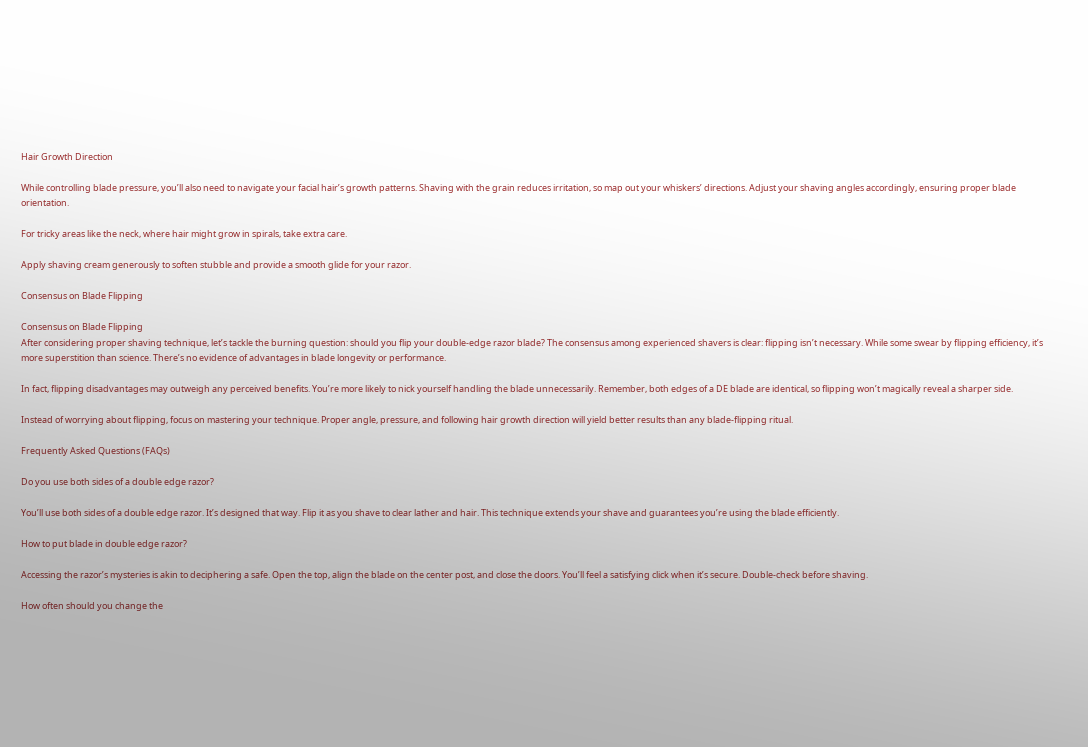Hair Growth Direction

While controlling blade pressure, you’ll also need to navigate your facial hair’s growth patterns. Shaving with the grain reduces irritation, so map out your whiskers’ directions. Adjust your shaving angles accordingly, ensuring proper blade orientation.

For tricky areas like the neck, where hair might grow in spirals, take extra care.

Apply shaving cream generously to soften stubble and provide a smooth glide for your razor.

Consensus on Blade Flipping

Consensus on Blade Flipping
After considering proper shaving technique, let’s tackle the burning question: should you flip your double-edge razor blade? The consensus among experienced shavers is clear: flipping isn’t necessary. While some swear by flipping efficiency, it’s more superstition than science. There’s no evidence of advantages in blade longevity or performance.

In fact, flipping disadvantages may outweigh any perceived benefits. You’re more likely to nick yourself handling the blade unnecessarily. Remember, both edges of a DE blade are identical, so flipping won’t magically reveal a sharper side.

Instead of worrying about flipping, focus on mastering your technique. Proper angle, pressure, and following hair growth direction will yield better results than any blade-flipping ritual.

Frequently Asked Questions (FAQs)

Do you use both sides of a double edge razor?

You’ll use both sides of a double edge razor. It’s designed that way. Flip it as you shave to clear lather and hair. This technique extends your shave and guarantees you’re using the blade efficiently.

How to put blade in double edge razor?

Accessing the razor’s mysteries is akin to deciphering a safe. Open the top, align the blade on the center post, and close the doors. You’ll feel a satisfying click when it’s secure. Double-check before shaving.

How often should you change the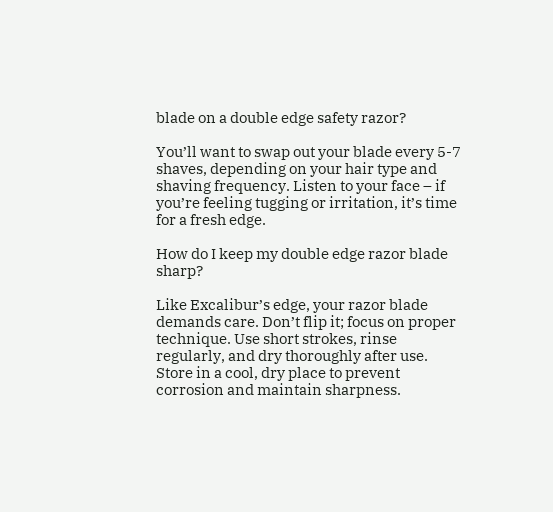blade on a double edge safety razor?

You’ll want to swap out your blade every 5-7 shaves, depending on your hair type and shaving frequency. Listen to your face – if you’re feeling tugging or irritation, it’s time for a fresh edge.

How do I keep my double edge razor blade sharp?

Like Excalibur’s edge, your razor blade demands care. Don’t flip it; focus on proper technique. Use short strokes, rinse regularly, and dry thoroughly after use. Store in a cool, dry place to prevent corrosion and maintain sharpness.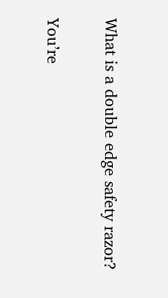What is a double edge safety razor?

You’re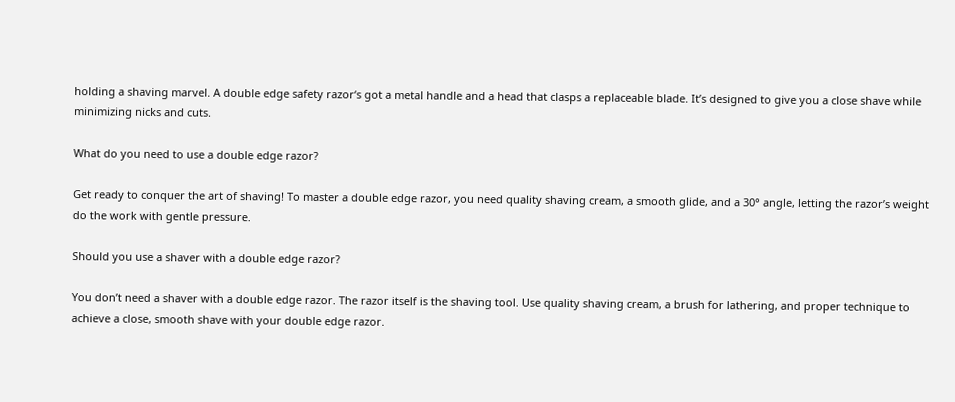holding a shaving marvel. A double edge safety razor‘s got a metal handle and a head that clasps a replaceable blade. It’s designed to give you a close shave while minimizing nicks and cuts.

What do you need to use a double edge razor?

Get ready to conquer the art of shaving! To master a double edge razor, you need quality shaving cream, a smooth glide, and a 30° angle, letting the razor’s weight do the work with gentle pressure.

Should you use a shaver with a double edge razor?

You don’t need a shaver with a double edge razor. The razor itself is the shaving tool. Use quality shaving cream, a brush for lathering, and proper technique to achieve a close, smooth shave with your double edge razor.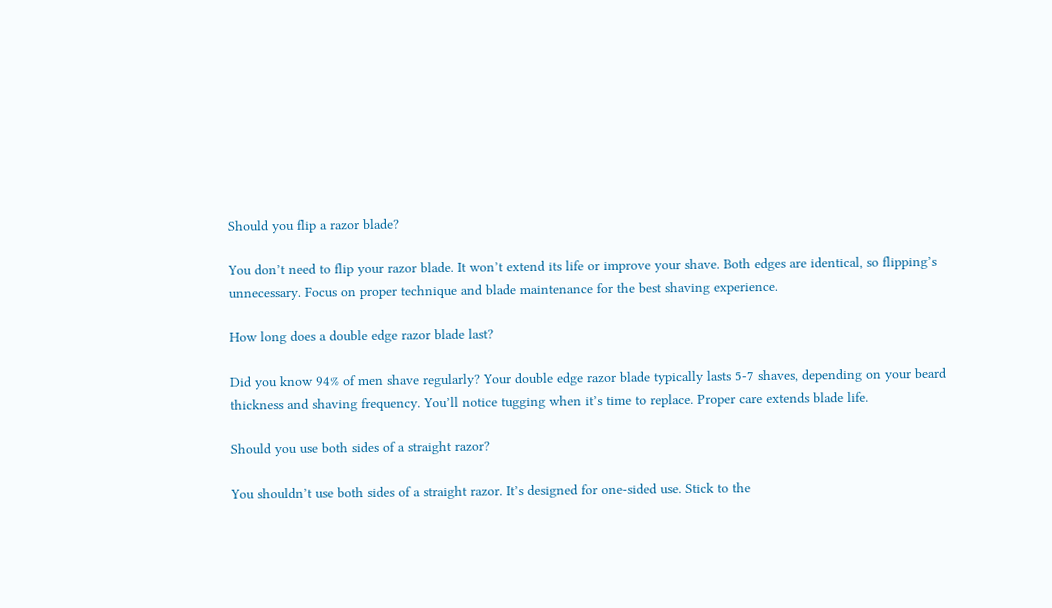Should you flip a razor blade?

You don’t need to flip your razor blade. It won’t extend its life or improve your shave. Both edges are identical, so flipping’s unnecessary. Focus on proper technique and blade maintenance for the best shaving experience.

How long does a double edge razor blade last?

Did you know 94% of men shave regularly? Your double edge razor blade typically lasts 5-7 shaves, depending on your beard thickness and shaving frequency. You’ll notice tugging when it’s time to replace. Proper care extends blade life.

Should you use both sides of a straight razor?

You shouldn’t use both sides of a straight razor. It’s designed for one-sided use. Stick to the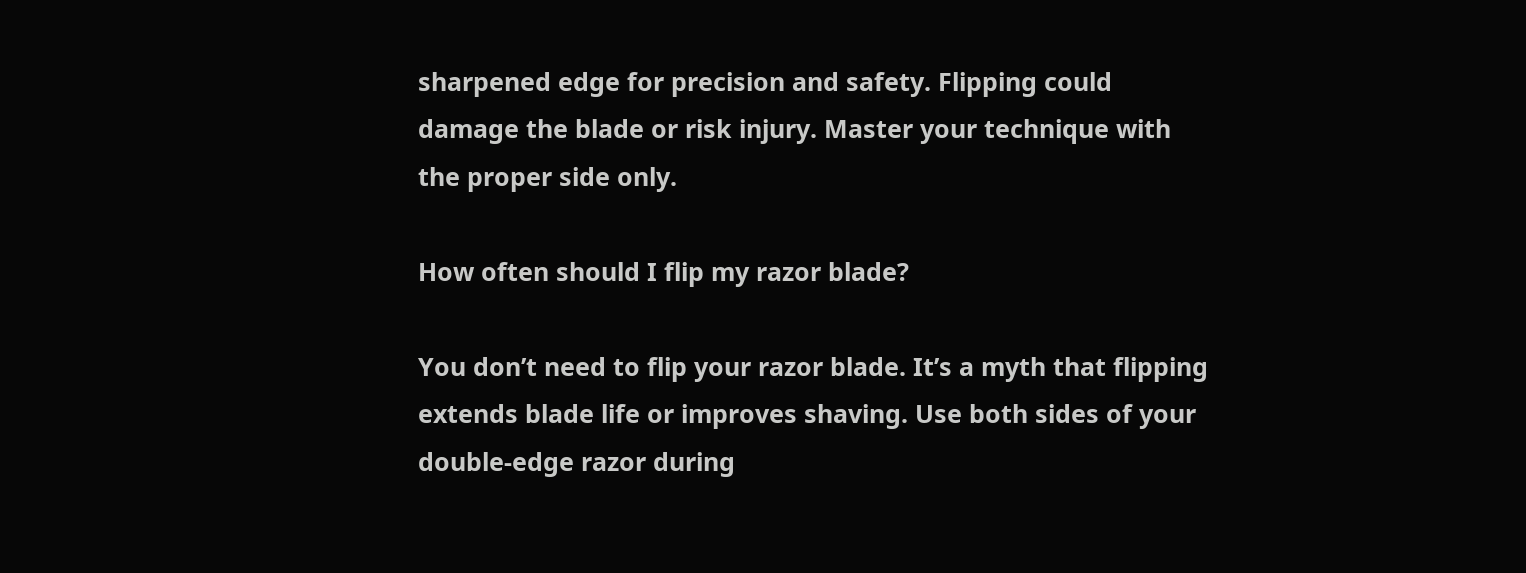sharpened edge for precision and safety. Flipping could damage the blade or risk injury. Master your technique with the proper side only.

How often should I flip my razor blade?

You don’t need to flip your razor blade. It’s a myth that flipping extends blade life or improves shaving. Use both sides of your double-edge razor during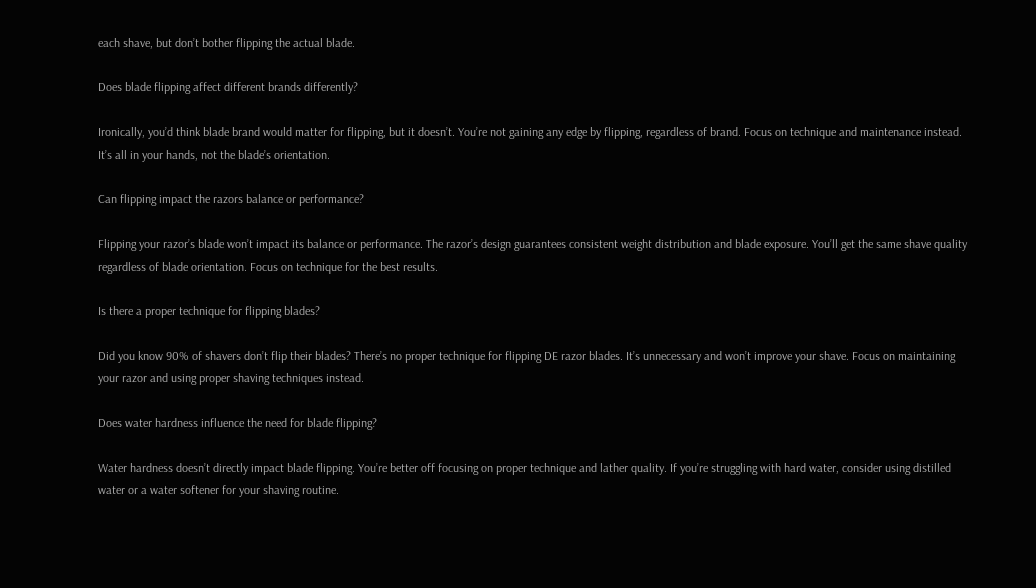each shave, but don’t bother flipping the actual blade.

Does blade flipping affect different brands differently?

Ironically, you’d think blade brand would matter for flipping, but it doesn’t. You’re not gaining any edge by flipping, regardless of brand. Focus on technique and maintenance instead. It’s all in your hands, not the blade’s orientation.

Can flipping impact the razors balance or performance?

Flipping your razor’s blade won’t impact its balance or performance. The razor’s design guarantees consistent weight distribution and blade exposure. You’ll get the same shave quality regardless of blade orientation. Focus on technique for the best results.

Is there a proper technique for flipping blades?

Did you know 90% of shavers don’t flip their blades? There’s no proper technique for flipping DE razor blades. It’s unnecessary and won’t improve your shave. Focus on maintaining your razor and using proper shaving techniques instead.

Does water hardness influence the need for blade flipping?

Water hardness doesn’t directly impact blade flipping. You’re better off focusing on proper technique and lather quality. If you’re struggling with hard water, consider using distilled water or a water softener for your shaving routine.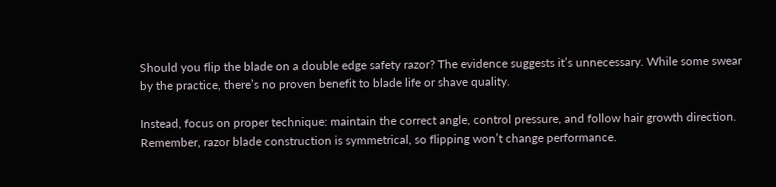Should you flip the blade on a double edge safety razor? The evidence suggests it’s unnecessary. While some swear by the practice, there’s no proven benefit to blade life or shave quality.

Instead, focus on proper technique: maintain the correct angle, control pressure, and follow hair growth direction. Remember, razor blade construction is symmetrical, so flipping won’t change performance.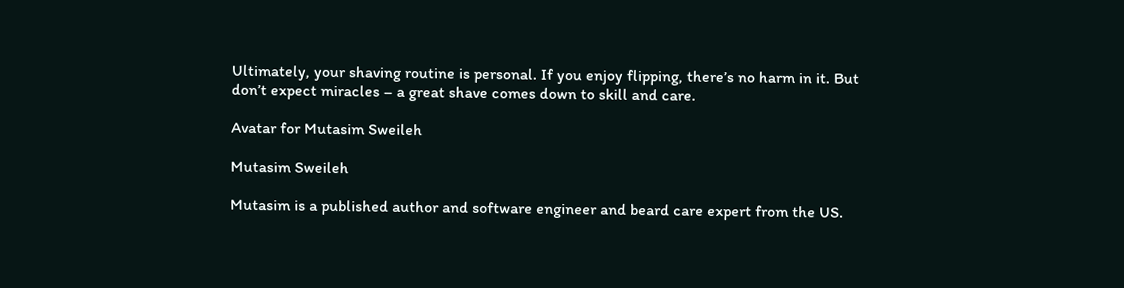Ultimately, your shaving routine is personal. If you enjoy flipping, there’s no harm in it. But don’t expect miracles – a great shave comes down to skill and care.

Avatar for Mutasim Sweileh

Mutasim Sweileh

Mutasim is a published author and software engineer and beard care expert from the US.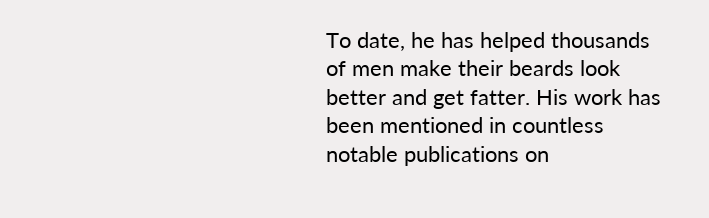To date, he has helped thousands of men make their beards look better and get fatter. His work has been mentioned in countless notable publications on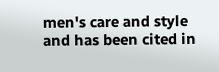men's care and style and has been cited in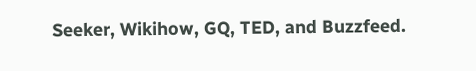Seeker, Wikihow, GQ, TED, and Buzzfeed.